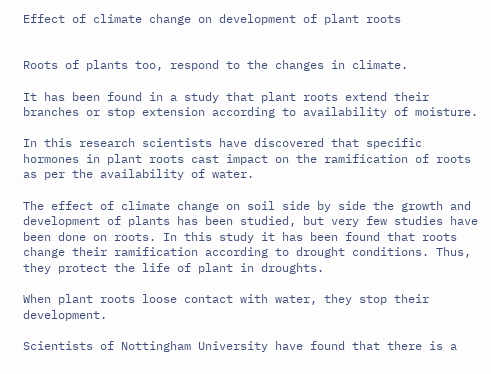Effect of climate change on development of plant roots


Roots of plants too, respond to the changes in climate.

It has been found in a study that plant roots extend their branches or stop extension according to availability of moisture.

In this research scientists have discovered that specific hormones in plant roots cast impact on the ramification of roots as per the availability of water.

The effect of climate change on soil side by side the growth and development of plants has been studied, but very few studies have been done on roots. In this study it has been found that roots change their ramification according to drought conditions. Thus, they protect the life of plant in droughts.

When plant roots loose contact with water, they stop their development.

Scientists of Nottingham University have found that there is a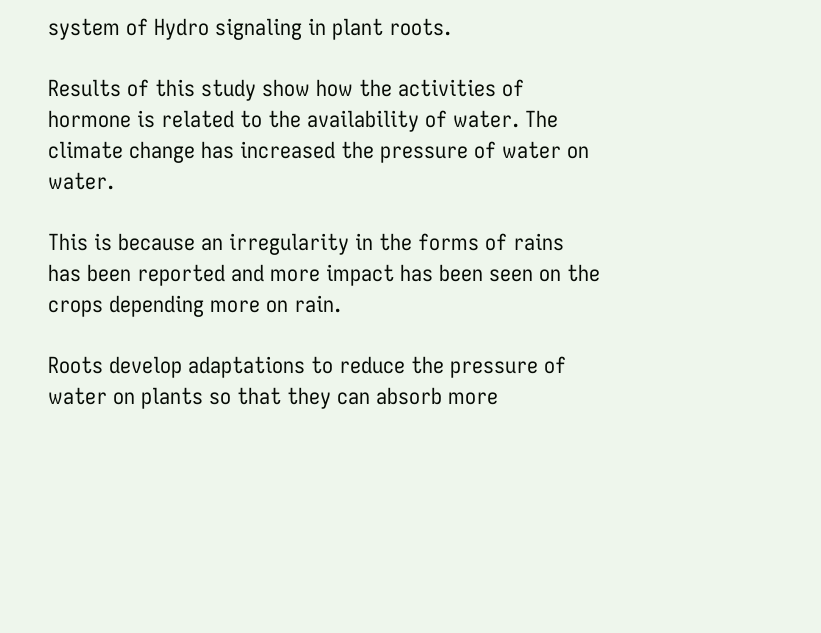system of Hydro signaling in plant roots.

Results of this study show how the activities of hormone is related to the availability of water. The climate change has increased the pressure of water on water.

This is because an irregularity in the forms of rains has been reported and more impact has been seen on the crops depending more on rain.

Roots develop adaptations to reduce the pressure of water on plants so that they can absorb more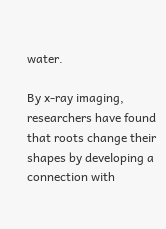water.

By x-ray imaging, researchers have found that roots change their shapes by developing a connection with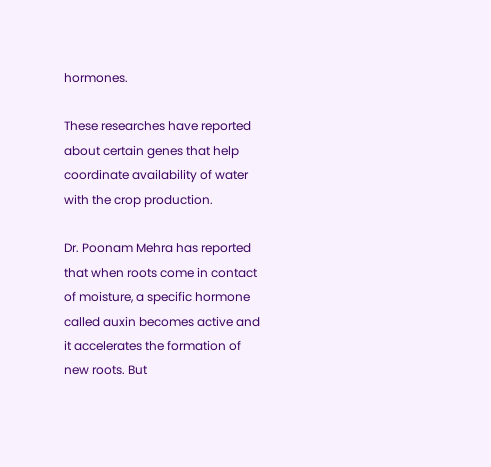hormones.

These researches have reported about certain genes that help coordinate availability of water with the crop production.

Dr. Poonam Mehra has reported that when roots come in contact of moisture, a specific hormone called auxin becomes active and it accelerates the formation of new roots. But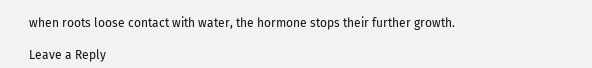when roots loose contact with water, the hormone stops their further growth.

Leave a Reply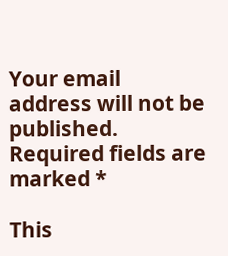Your email address will not be published. Required fields are marked *

This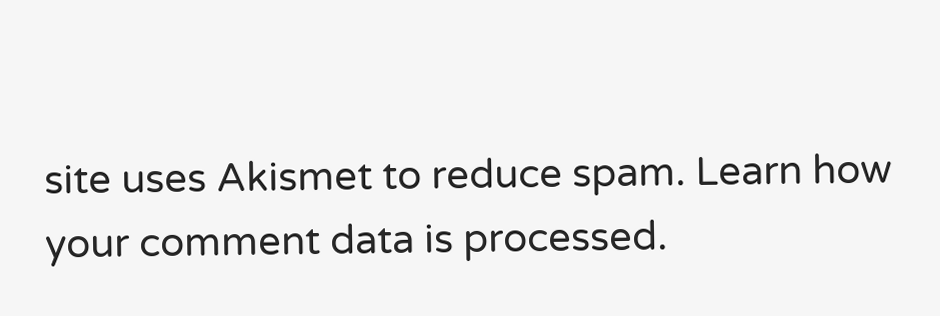site uses Akismet to reduce spam. Learn how your comment data is processed.